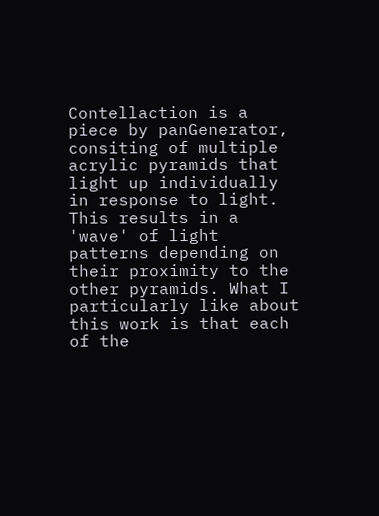Contellaction is a piece by panGenerator, consiting of multiple acrylic pyramids that light up individually in response to light. This results in a 'wave' of light patterns depending on their proximity to the other pyramids. What I particularly like about this work is that each of the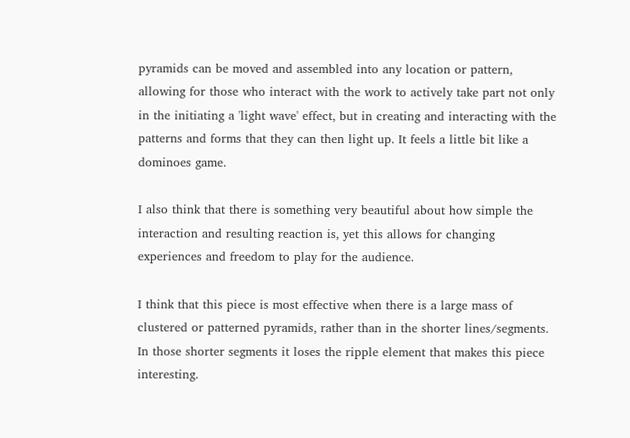pyramids can be moved and assembled into any location or pattern, allowing for those who interact with the work to actively take part not only in the initiating a 'light wave' effect, but in creating and interacting with the patterns and forms that they can then light up. It feels a little bit like a dominoes game.

I also think that there is something very beautiful about how simple the interaction and resulting reaction is, yet this allows for changing experiences and freedom to play for the audience.

I think that this piece is most effective when there is a large mass of clustered or patterned pyramids, rather than in the shorter lines/segments. In those shorter segments it loses the ripple element that makes this piece interesting.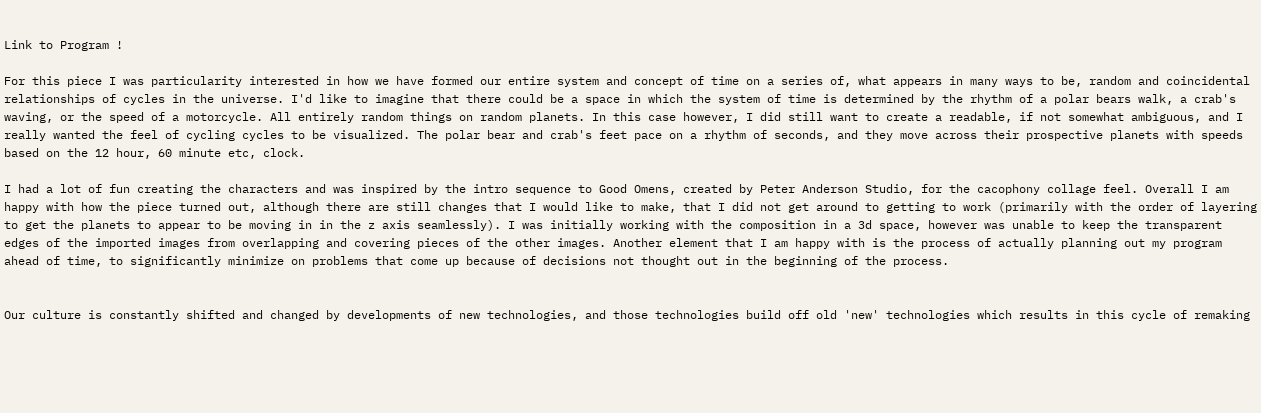Link to Program !

For this piece I was particularity interested in how we have formed our entire system and concept of time on a series of, what appears in many ways to be, random and coincidental relationships of cycles in the universe. I'd like to imagine that there could be a space in which the system of time is determined by the rhythm of a polar bears walk, a crab's waving, or the speed of a motorcycle. All entirely random things on random planets. In this case however, I did still want to create a readable, if not somewhat ambiguous, and I really wanted the feel of cycling cycles to be visualized. The polar bear and crab's feet pace on a rhythm of seconds, and they move across their prospective planets with speeds based on the 12 hour, 60 minute etc, clock.

I had a lot of fun creating the characters and was inspired by the intro sequence to Good Omens, created by Peter Anderson Studio, for the cacophony collage feel. Overall I am happy with how the piece turned out, although there are still changes that I would like to make, that I did not get around to getting to work (primarily with the order of layering to get the planets to appear to be moving in in the z axis seamlessly). I was initially working with the composition in a 3d space, however was unable to keep the transparent edges of the imported images from overlapping and covering pieces of the other images. Another element that I am happy with is the process of actually planning out my program ahead of time, to significantly minimize on problems that come up because of decisions not thought out in the beginning of the process.


Our culture is constantly shifted and changed by developments of new technologies, and those technologies build off old 'new' technologies which results in this cycle of remaking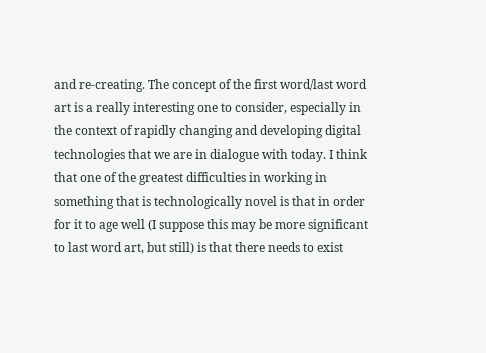and re-creating. The concept of the first word/last word art is a really interesting one to consider, especially in the context of rapidly changing and developing digital technologies that we are in dialogue with today. I think that one of the greatest difficulties in working in something that is technologically novel is that in order for it to age well (I suppose this may be more significant to last word art, but still) is that there needs to exist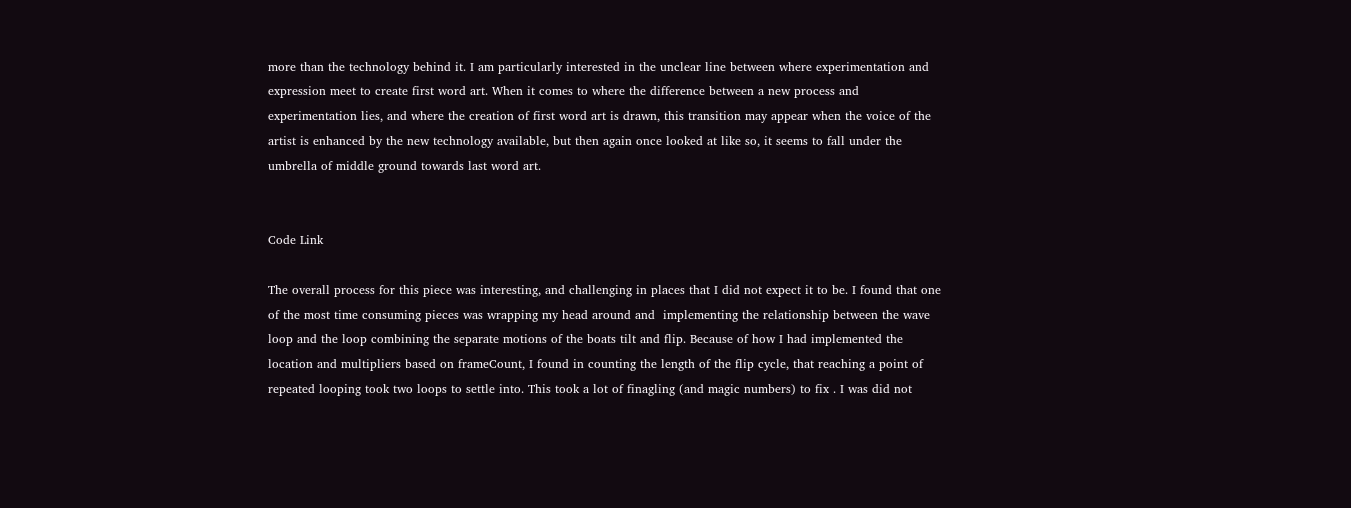more than the technology behind it. I am particularly interested in the unclear line between where experimentation and expression meet to create first word art. When it comes to where the difference between a new process and experimentation lies, and where the creation of first word art is drawn, this transition may appear when the voice of the artist is enhanced by the new technology available, but then again once looked at like so, it seems to fall under the umbrella of middle ground towards last word art.


Code Link

The overall process for this piece was interesting, and challenging in places that I did not expect it to be. I found that one of the most time consuming pieces was wrapping my head around and  implementing the relationship between the wave loop and the loop combining the separate motions of the boats tilt and flip. Because of how I had implemented the location and multipliers based on frameCount, I found in counting the length of the flip cycle, that reaching a point of repeated looping took two loops to settle into. This took a lot of finagling (and magic numbers) to fix . I was did not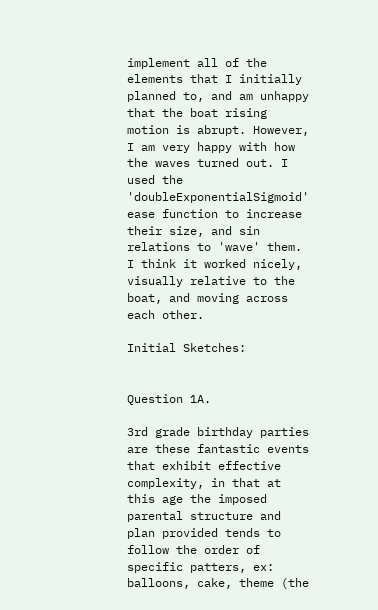implement all of the elements that I initially planned to, and am unhappy that the boat rising motion is abrupt. However, I am very happy with how the waves turned out. I used the 'doubleExponentialSigmoid' ease function to increase their size, and sin relations to 'wave' them. I think it worked nicely, visually relative to the boat, and moving across each other.

Initial Sketches:


Question 1A.

3rd grade birthday parties are these fantastic events that exhibit effective complexity, in that at this age the imposed parental structure and plan provided tends to follow the order of specific patters, ex: balloons, cake, theme (the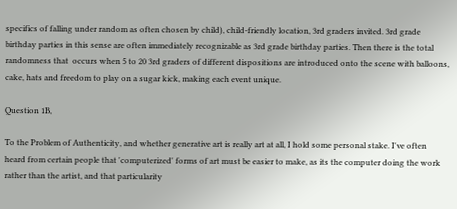specifics of falling under random as often chosen by child), child-friendly location, 3rd graders invited. 3rd grade birthday parties in this sense are often immediately recognizable as 3rd grade birthday parties. Then there is the total randomness that  occurs when 5 to 20 3rd graders of different dispositions are introduced onto the scene with balloons, cake, hats and freedom to play on a sugar kick, making each event unique.

Question 1B,

To the Problem of Authenticity, and whether generative art is really art at all, I hold some personal stake. I've often heard from certain people that 'computerized' forms of art must be easier to make, as its the computer doing the work rather than the artist, and that particularity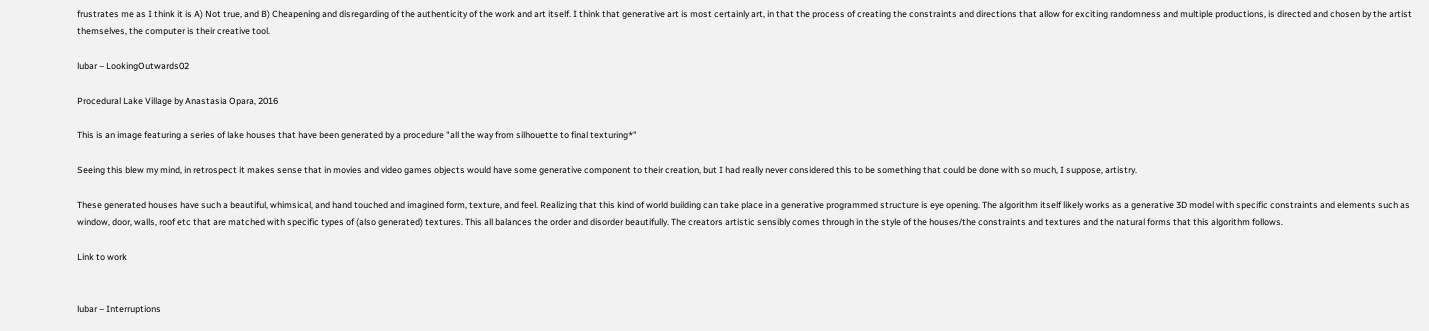frustrates me as I think it is A) Not true, and B) Cheapening and disregarding of the authenticity of the work and art itself. I think that generative art is most certainly art, in that the process of creating the constraints and directions that allow for exciting randomness and multiple productions, is directed and chosen by the artist themselves, the computer is their creative tool.

lubar – LookingOutwards02

Procedural Lake Village by Anastasia Opara, 2016

This is an image featuring a series of lake houses that have been generated by a procedure "all the way from silhouette to final texturing*"

Seeing this blew my mind, in retrospect it makes sense that in movies and video games objects would have some generative component to their creation, but I had really never considered this to be something that could be done with so much, I suppose, artistry.

These generated houses have such a beautiful, whimsical, and hand touched and imagined form, texture, and feel. Realizing that this kind of world building can take place in a generative programmed structure is eye opening. The algorithm itself likely works as a generative 3D model with specific constraints and elements such as window, door, walls, roof etc that are matched with specific types of (also generated) textures. This all balances the order and disorder beautifully. The creators artistic sensibly comes through in the style of the houses/the constraints and textures and the natural forms that this algorithm follows.

Link to work


lubar – Interruptions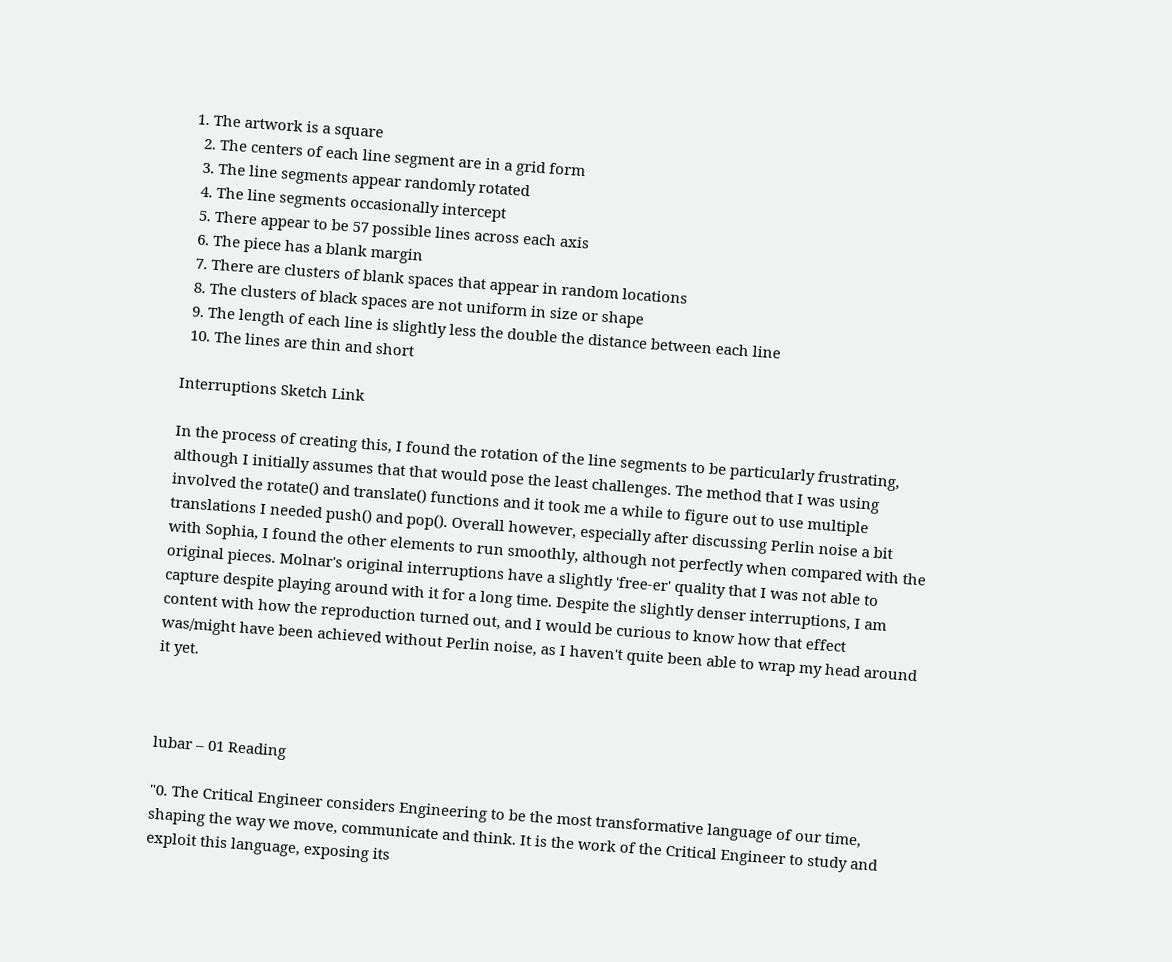1. The artwork is a square
  2. The centers of each line segment are in a grid form
  3. The line segments appear randomly rotated
  4. The line segments occasionally intercept
  5. There appear to be 57 possible lines across each axis
  6. The piece has a blank margin
  7. There are clusters of blank spaces that appear in random locations
  8. The clusters of black spaces are not uniform in size or shape
  9. The length of each line is slightly less the double the distance between each line
  10. The lines are thin and short

Interruptions Sketch Link

In the process of creating this, I found the rotation of the line segments to be particularly frustrating, although I initially assumes that that would pose the least challenges. The method that I was using involved the rotate() and translate() functions and it took me a while to figure out to use multiple translations I needed push() and pop(). Overall however, especially after discussing Perlin noise a bit with Sophia, I found the other elements to run smoothly, although not perfectly when compared with the original pieces. Molnar's original interruptions have a slightly 'free-er' quality that I was not able to capture despite playing around with it for a long time. Despite the slightly denser interruptions, I am content with how the reproduction turned out, and I would be curious to know how that effect was/might have been achieved without Perlin noise, as I haven't quite been able to wrap my head around it yet.



lubar – 01 Reading

"0. The Critical Engineer considers Engineering to be the most transformative language of our time, shaping the way we move, communicate and think. It is the work of the Critical Engineer to study and exploit this language, exposing its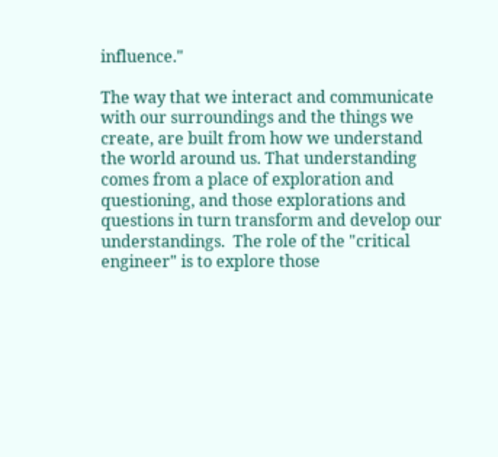influence."

The way that we interact and communicate with our surroundings and the things we create, are built from how we understand the world around us. That understanding comes from a place of exploration and questioning, and those explorations and questions in turn transform and develop our understandings.  The role of the "critical engineer" is to explore those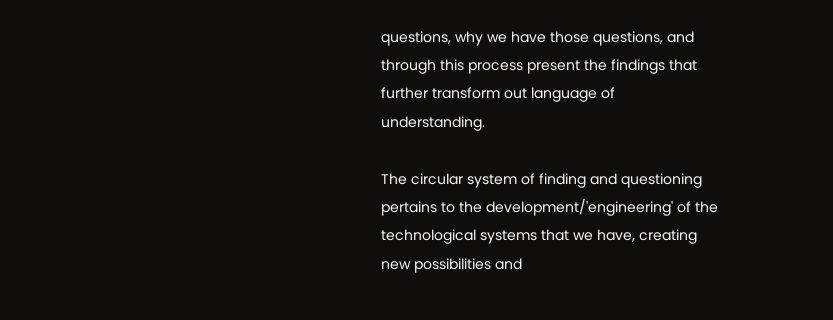questions, why we have those questions, and through this process present the findings that further transform out language of understanding.

The circular system of finding and questioning pertains to the development/'engineering' of the technological systems that we have, creating new possibilities and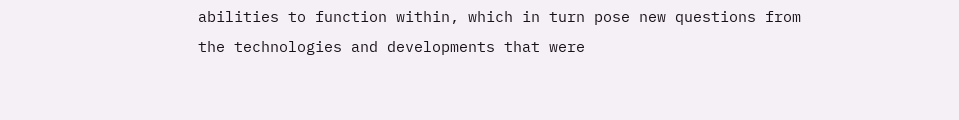abilities to function within, which in turn pose new questions from the technologies and developments that were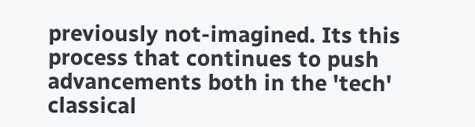previously not-imagined. Its this process that continues to push advancements both in the 'tech' classical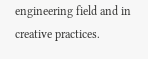engineering field and in creative practices.